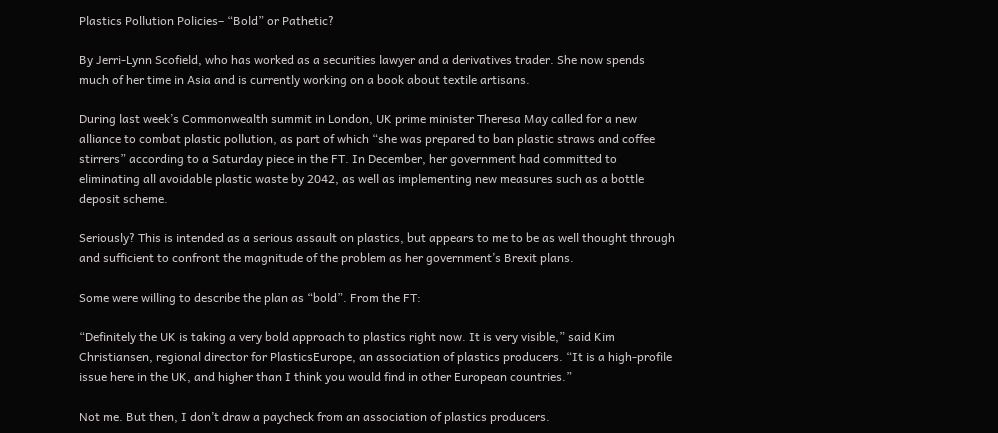Plastics Pollution Policies– “Bold” or Pathetic?

By Jerri-Lynn Scofield, who has worked as a securities lawyer and a derivatives trader. She now spends much of her time in Asia and is currently working on a book about textile artisans.

During last week’s Commonwealth summit in London, UK prime minister Theresa May called for a new alliance to combat plastic pollution, as part of which “she was prepared to ban plastic straws and coffee stirrers” according to a Saturday piece in the FT. In December, her government had committed to eliminating all avoidable plastic waste by 2042, as well as implementing new measures such as a bottle deposit scheme.

Seriously? This is intended as a serious assault on plastics, but appears to me to be as well thought through and sufficient to confront the magnitude of the problem as her government’s Brexit plans.

Some were willing to describe the plan as “bold”. From the FT:

“Definitely the UK is taking a very bold approach to plastics right now. It is very visible,” said Kim Christiansen, regional director for PlasticsEurope, an association of plastics producers. “It is a high-profile issue here in the UK, and higher than I think you would find in other European countries.”

Not me. But then, I don’t draw a paycheck from an association of plastics producers.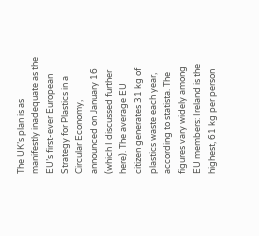The UK’s plan is as manifestly inadequate as the EU’s first-ever European Strategy for Plastics in a Circular Economy, announced on January 16 (which I discussed further here). The average EU citizen generates 31 kg of plastics waste each year, according to statista. The figures vary widely among EU members: Ireland is the highest, 61 kg per person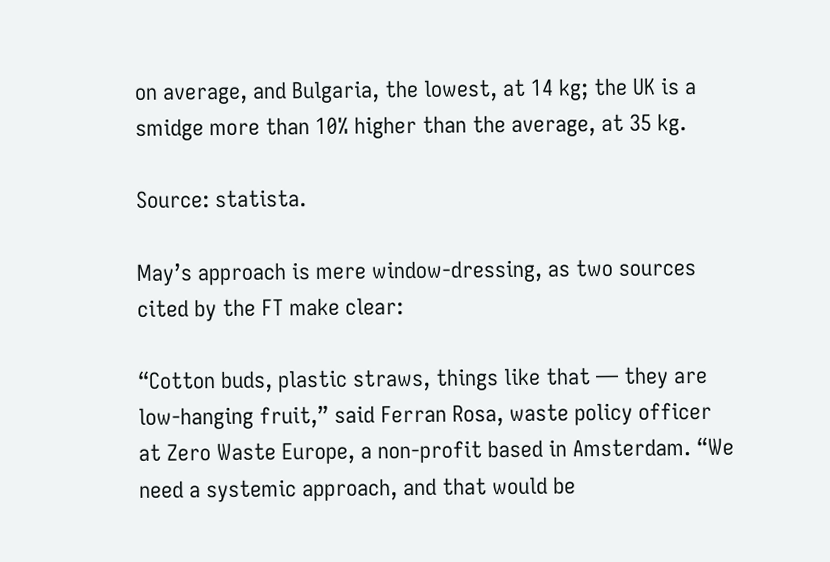on average, and Bulgaria, the lowest, at 14 kg; the UK is a smidge more than 10% higher than the average, at 35 kg.

Source: statista.

May’s approach is mere window-dressing, as two sources cited by the FT make clear:

“Cotton buds, plastic straws, things like that — they are low-hanging fruit,” said Ferran Rosa, waste policy officer at Zero Waste Europe, a non-profit based in Amsterdam. “We need a systemic approach, and that would be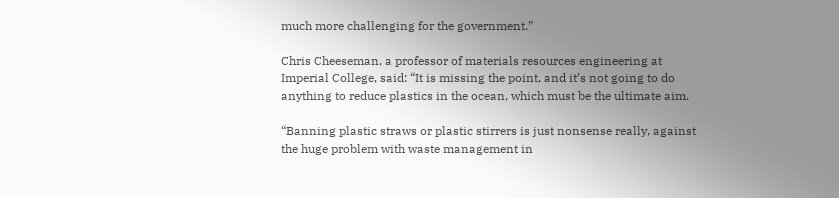much more challenging for the government.”

Chris Cheeseman, a professor of materials resources engineering at Imperial College, said: “It is missing the point, and it’s not going to do anything to reduce plastics in the ocean, which must be the ultimate aim.

“Banning plastic straws or plastic stirrers is just nonsense really, against the huge problem with waste management in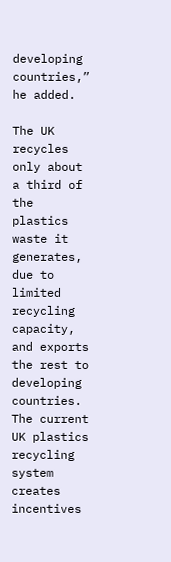developing countries,” he added.

The UK recycles only about a third of the plastics waste it generates, due to limited recycling capacity, and exports the rest to developing countries. The current UK plastics recycling system creates incentives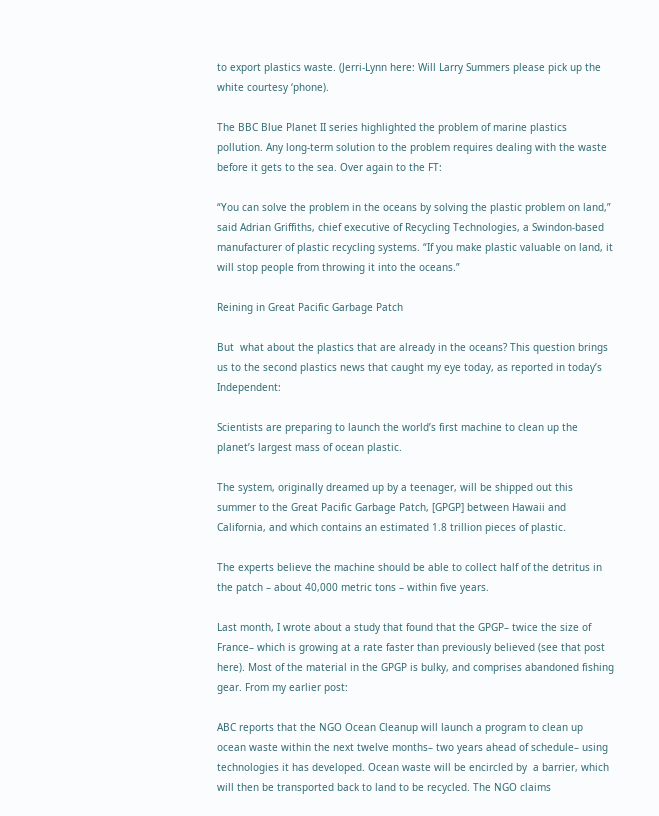to export plastics waste. (Jerri-Lynn here: Will Larry Summers please pick up the white courtesy ‘phone).

The BBC Blue Planet II series highlighted the problem of marine plastics pollution. Any long-term solution to the problem requires dealing with the waste before it gets to the sea. Over again to the FT:

“You can solve the problem in the oceans by solving the plastic problem on land,” said Adrian Griffiths, chief executive of Recycling Technologies, a Swindon-based manufacturer of plastic recycling systems. “If you make plastic valuable on land, it will stop people from throwing it into the oceans.”

Reining in Great Pacific Garbage Patch

But  what about the plastics that are already in the oceans? This question brings us to the second plastics news that caught my eye today, as reported in today’s Independent:

Scientists are preparing to launch the world’s first machine to clean up the planet’s largest mass of ocean plastic.

The system, originally dreamed up by a teenager, will be shipped out this summer to the Great Pacific Garbage Patch, [GPGP] between Hawaii and California, and which contains an estimated 1.8 trillion pieces of plastic.

The experts believe the machine should be able to collect half of the detritus in the patch – about 40,000 metric tons – within five years.

Last month, I wrote about a study that found that the GPGP– twice the size of France– which is growing at a rate faster than previously believed (see that post here). Most of the material in the GPGP is bulky, and comprises abandoned fishing gear. From my earlier post:

ABC reports that the NGO Ocean Cleanup will launch a program to clean up ocean waste within the next twelve months– two years ahead of schedule– using technologies it has developed. Ocean waste will be encircled by  a barrier, which will then be transported back to land to be recycled. The NGO claims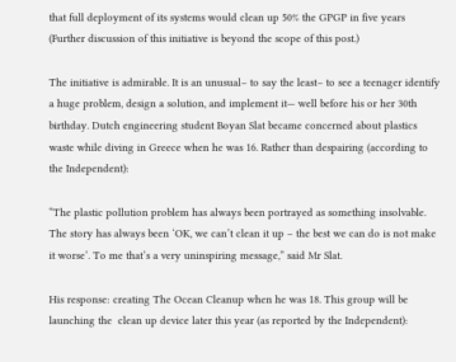that full deployment of its systems would clean up 50% the GPGP in five years (Further discussion of this initiative is beyond the scope of this post.)

The initiative is admirable. It is an unusual– to say the least– to see a teenager identify a huge problem, design a solution, and implement it— well before his or her 30th birthday. Dutch engineering student Boyan Slat became concerned about plastics waste while diving in Greece when he was 16. Rather than despairing (according to the Independent):

“The plastic pollution problem has always been portrayed as something insolvable. The story has always been ‘OK, we can’t clean it up – the best we can do is not make it worse’. To me that’s a very uninspiring message,” said Mr Slat.

His response: creating The Ocean Cleanup when he was 18. This group will be launching the  clean up device later this year (as reported by the Independent):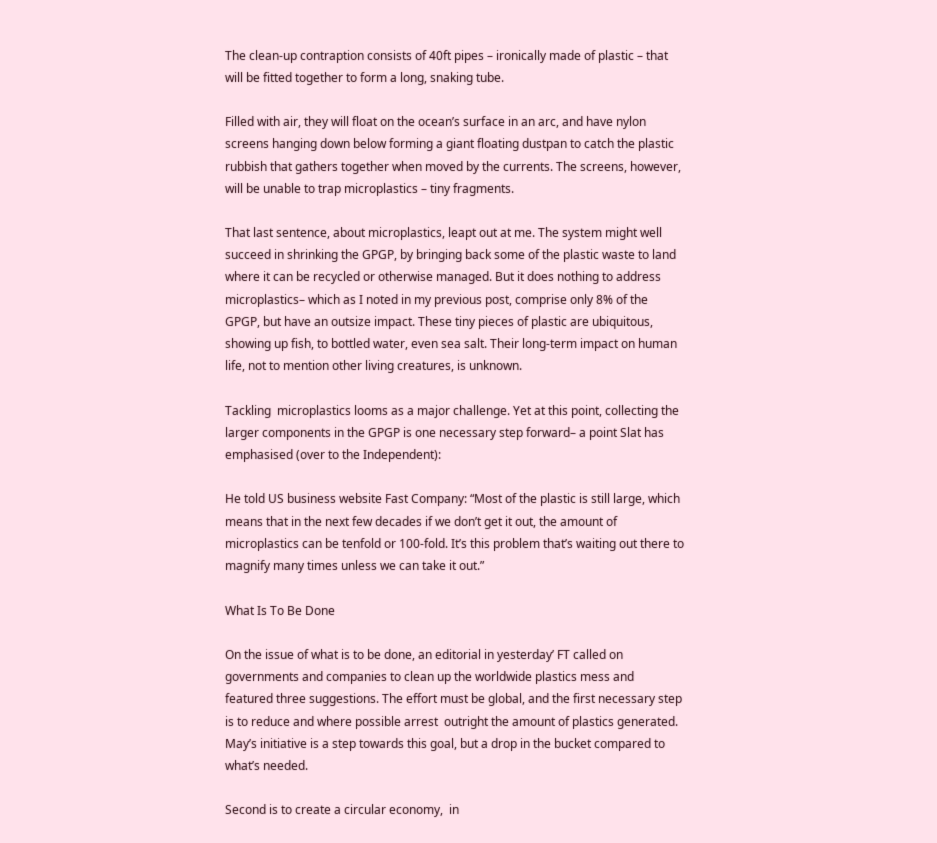The clean-up contraption consists of 40ft pipes – ironically made of plastic – that will be fitted together to form a long, snaking tube.

Filled with air, they will float on the ocean’s surface in an arc, and have nylon screens hanging down below forming a giant floating dustpan to catch the plastic rubbish that gathers together when moved by the currents. The screens, however, will be unable to trap microplastics – tiny fragments.

That last sentence, about microplastics, leapt out at me. The system might well succeed in shrinking the GPGP, by bringing back some of the plastic waste to land where it can be recycled or otherwise managed. But it does nothing to address microplastics– which as I noted in my previous post, comprise only 8% of the GPGP, but have an outsize impact. These tiny pieces of plastic are ubiquitous, showing up fish, to bottled water, even sea salt. Their long-term impact on human life, not to mention other living creatures, is unknown.

Tackling  microplastics looms as a major challenge. Yet at this point, collecting the larger components in the GPGP is one necessary step forward– a point Slat has emphasised (over to the Independent):

He told US business website Fast Company: “Most of the plastic is still large, which means that in the next few decades if we don’t get it out, the amount of microplastics can be tenfold or 100-fold. It’s this problem that’s waiting out there to magnify many times unless we can take it out.”

What Is To Be Done

On the issue of what is to be done, an editorial in yesterday’ FT called on governments and companies to clean up the worldwide plastics mess and featured three suggestions. The effort must be global, and the first necessary step is to reduce and where possible arrest  outright the amount of plastics generated. May’s initiative is a step towards this goal, but a drop in the bucket compared to what’s needed.

Second is to create a circular economy,  in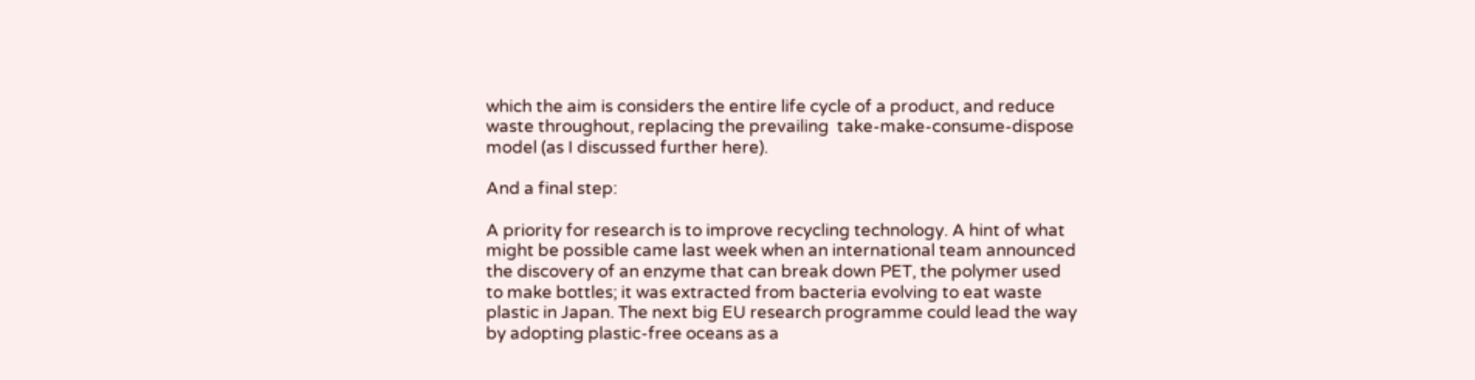which the aim is considers the entire life cycle of a product, and reduce waste throughout, replacing the prevailing  take-make-consume-dispose model (as I discussed further here).

And a final step:

A priority for research is to improve recycling technology. A hint of what might be possible came last week when an international team announced the discovery of an enzyme that can break down PET, the polymer used to make bottles; it was extracted from bacteria evolving to eat waste plastic in Japan. The next big EU research programme could lead the way by adopting plastic-free oceans as a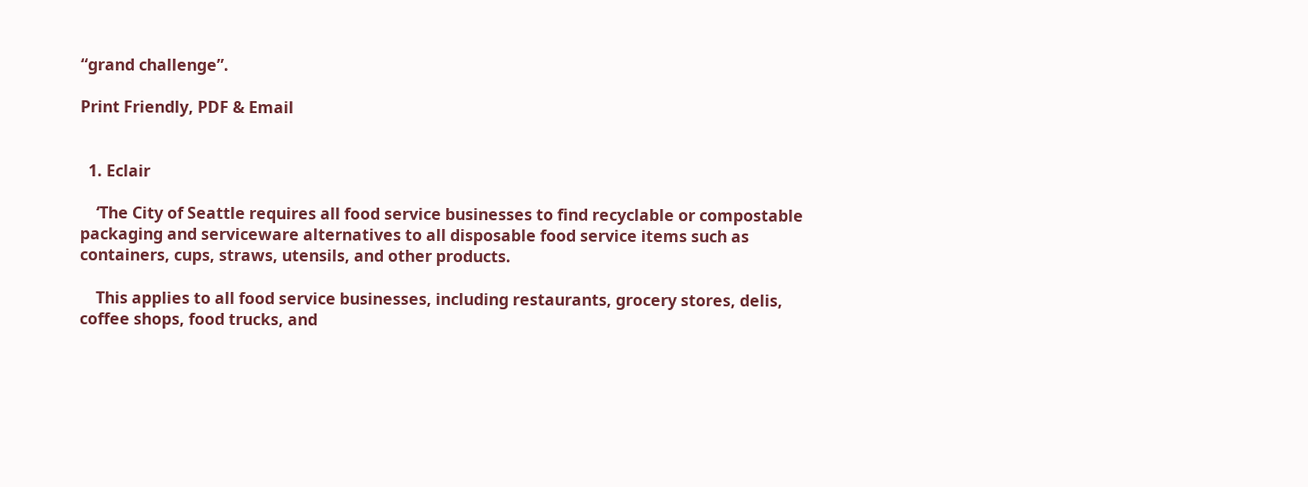“grand challenge”.

Print Friendly, PDF & Email


  1. Eclair

    ‘The City of Seattle requires all food service businesses to find recyclable or compostable packaging and serviceware alternatives to all disposable food service items such as containers, cups, straws, utensils, and other products.

    This applies to all food service businesses, including restaurants, grocery stores, delis, coffee shops, food trucks, and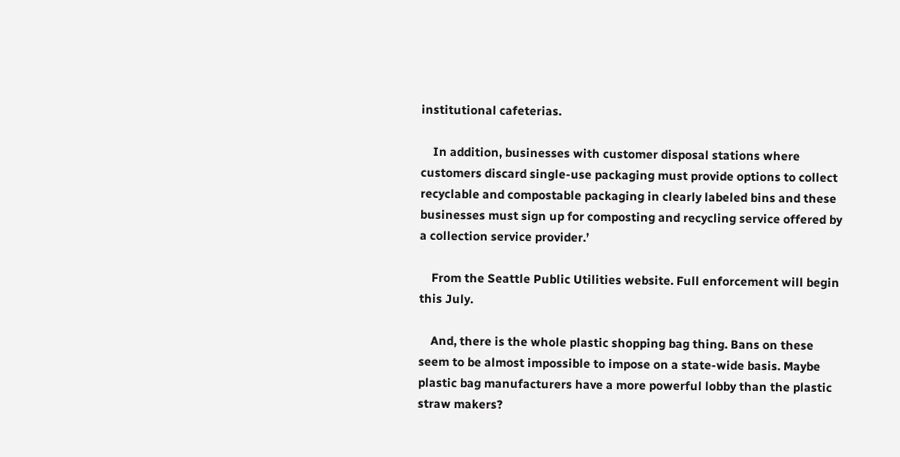institutional cafeterias.

    In addition, businesses with customer disposal stations where customers discard single-use packaging must provide options to collect recyclable and compostable packaging in clearly labeled bins and these businesses must sign up for composting and recycling service offered by a collection service provider.’

    From the Seattle Public Utilities website. Full enforcement will begin this July.

    And, there is the whole plastic shopping bag thing. Bans on these seem to be almost impossible to impose on a state-wide basis. Maybe plastic bag manufacturers have a more powerful lobby than the plastic straw makers?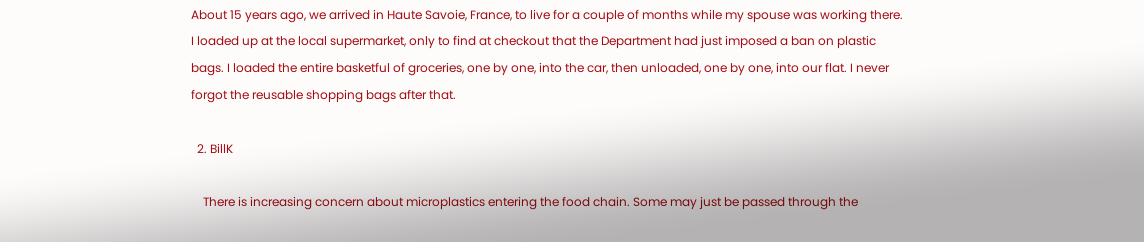About 15 years ago, we arrived in Haute Savoie, France, to live for a couple of months while my spouse was working there. I loaded up at the local supermarket, only to find at checkout that the Department had just imposed a ban on plastic bags. I loaded the entire basketful of groceries, one by one, into the car, then unloaded, one by one, into our flat. I never forgot the reusable shopping bags after that.

  2. BillK

    There is increasing concern about microplastics entering the food chain. Some may just be passed through the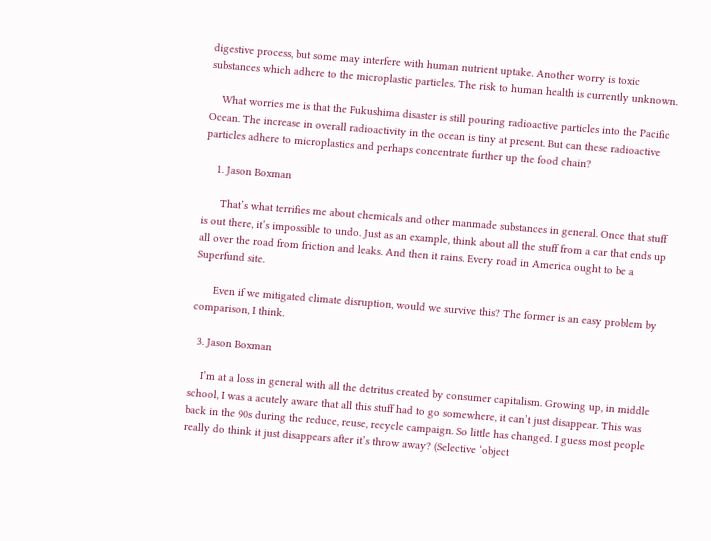digestive process, but some may interfere with human nutrient uptake. Another worry is toxic substances which adhere to the microplastic particles. The risk to human health is currently unknown.

    What worries me is that the Fukushima disaster is still pouring radioactive particles into the Pacific Ocean. The increase in overall radioactivity in the ocean is tiny at present. But can these radioactive particles adhere to microplastics and perhaps concentrate further up the food chain?

    1. Jason Boxman

      That’s what terrifies me about chemicals and other manmade substances in general. Once that stuff is out there, it’s impossible to undo. Just as an example, think about all the stuff from a car that ends up all over the road from friction and leaks. And then it rains. Every road in America ought to be a Superfund site.

      Even if we mitigated climate disruption, would we survive this? The former is an easy problem by comparison, I think.

  3. Jason Boxman

    I’m at a loss in general with all the detritus created by consumer capitalism. Growing up, in middle school, I was a acutely aware that all this stuff had to go somewhere, it can’t just disappear. This was back in the 90s during the reduce, reuse, recycle campaign. So little has changed. I guess most people really do think it just disappears after it’s throw away? (Selective ‘object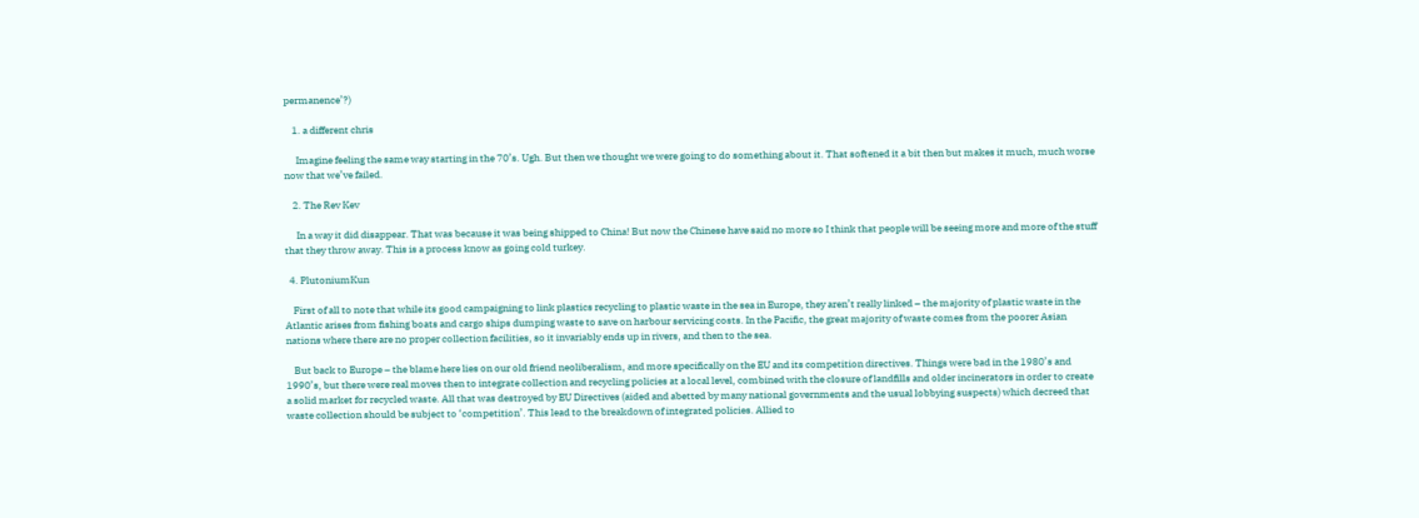permanence’?)

    1. a different chris

      Imagine feeling the same way starting in the 70’s. Ugh. But then we thought we were going to do something about it. That softened it a bit then but makes it much, much worse now that we’ve failed.

    2. The Rev Kev

      In a way it did disappear. That was because it was being shipped to China! But now the Chinese have said no more so I think that people will be seeing more and more of the stuff that they throw away. This is a process know as going cold turkey.

  4. PlutoniumKun

    First of all to note that while its good campaigning to link plastics recycling to plastic waste in the sea in Europe, they aren’t really linked – the majority of plastic waste in the Atlantic arises from fishing boats and cargo ships dumping waste to save on harbour servicing costs. In the Pacific, the great majority of waste comes from the poorer Asian nations where there are no proper collection facilities, so it invariably ends up in rivers, and then to the sea.

    But back to Europe – the blame here lies on our old friend neoliberalism, and more specifically on the EU and its competition directives. Things were bad in the 1980’s and 1990’s, but there were real moves then to integrate collection and recycling policies at a local level, combined with the closure of landfills and older incinerators in order to create a solid market for recycled waste. All that was destroyed by EU Directives (aided and abetted by many national governments and the usual lobbying suspects) which decreed that waste collection should be subject to ‘competition’. This lead to the breakdown of integrated policies. Allied to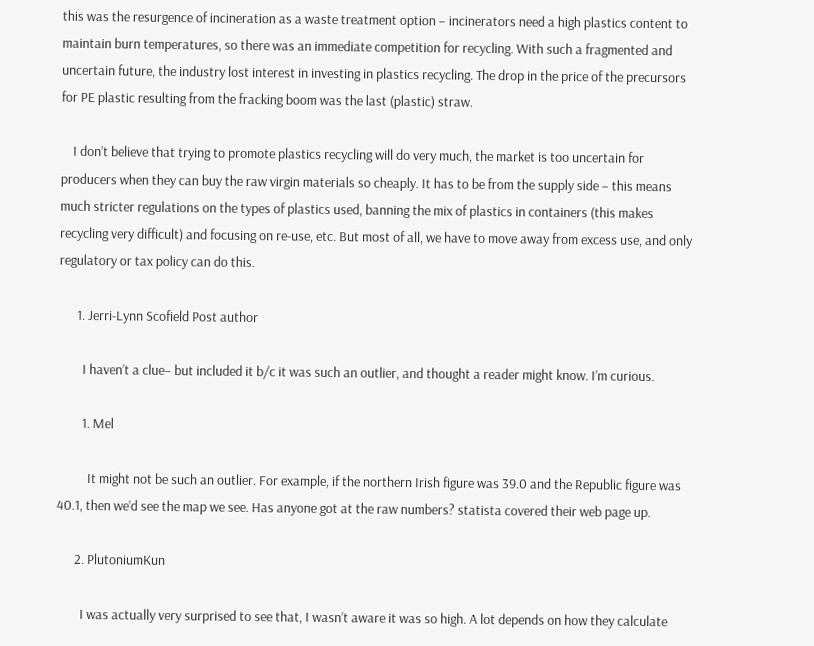this was the resurgence of incineration as a waste treatment option – incinerators need a high plastics content to maintain burn temperatures, so there was an immediate competition for recycling. With such a fragmented and uncertain future, the industry lost interest in investing in plastics recycling. The drop in the price of the precursors for PE plastic resulting from the fracking boom was the last (plastic) straw.

    I don’t believe that trying to promote plastics recycling will do very much, the market is too uncertain for producers when they can buy the raw virgin materials so cheaply. It has to be from the supply side – this means much stricter regulations on the types of plastics used, banning the mix of plastics in containers (this makes recycling very difficult) and focusing on re-use, etc. But most of all, we have to move away from excess use, and only regulatory or tax policy can do this.

      1. Jerri-Lynn Scofield Post author

        I haven’t a clue– but included it b/c it was such an outlier, and thought a reader might know. I’m curious.

        1. Mel

          It might not be such an outlier. For example, if the northern Irish figure was 39.0 and the Republic figure was 40.1, then we’d see the map we see. Has anyone got at the raw numbers? statista covered their web page up.

      2. PlutoniumKun

        I was actually very surprised to see that, I wasn’t aware it was so high. A lot depends on how they calculate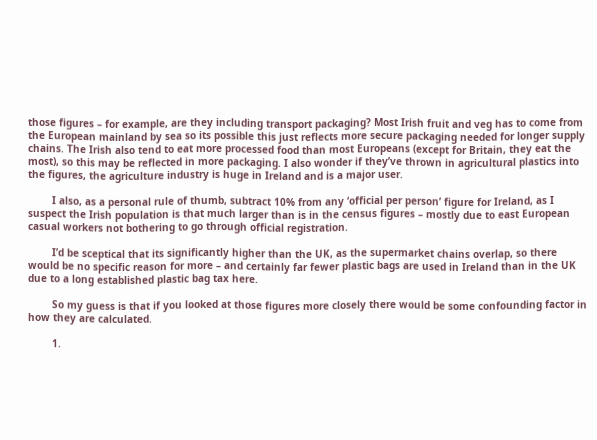those figures – for example, are they including transport packaging? Most Irish fruit and veg has to come from the European mainland by sea so its possible this just reflects more secure packaging needed for longer supply chains. The Irish also tend to eat more processed food than most Europeans (except for Britain, they eat the most), so this may be reflected in more packaging. I also wonder if they’ve thrown in agricultural plastics into the figures, the agriculture industry is huge in Ireland and is a major user.

        I also, as a personal rule of thumb, subtract 10% from any ‘official per person’ figure for Ireland, as I suspect the Irish population is that much larger than is in the census figures – mostly due to east European casual workers not bothering to go through official registration.

        I’d be sceptical that its significantly higher than the UK, as the supermarket chains overlap, so there would be no specific reason for more – and certainly far fewer plastic bags are used in Ireland than in the UK due to a long established plastic bag tax here.

        So my guess is that if you looked at those figures more closely there would be some confounding factor in how they are calculated.

        1.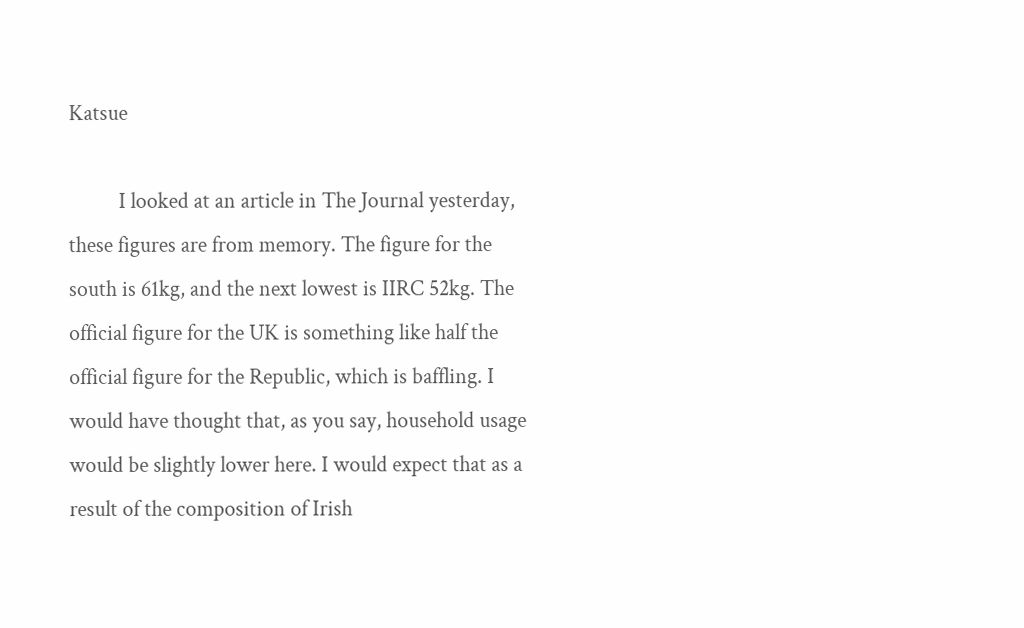Katsue

          I looked at an article in The Journal yesterday, these figures are from memory. The figure for the south is 61kg, and the next lowest is IIRC 52kg. The official figure for the UK is something like half the official figure for the Republic, which is baffling. I would have thought that, as you say, household usage would be slightly lower here. I would expect that as a result of the composition of Irish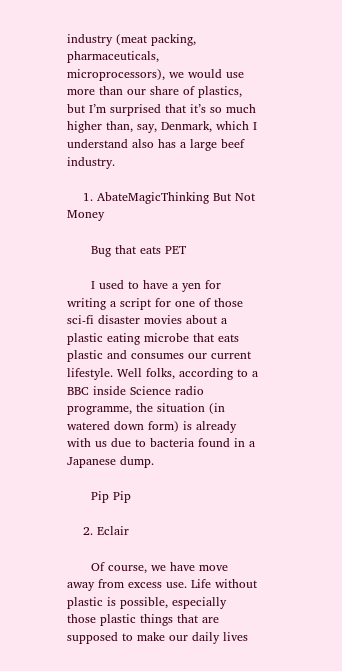industry (meat packing, pharmaceuticals, microprocessors), we would use more than our share of plastics, but I’m surprised that it’s so much higher than, say, Denmark, which I understand also has a large beef industry.

    1. AbateMagicThinking But Not Money

      Bug that eats PET

      I used to have a yen for writing a script for one of those sci-fi disaster movies about a plastic eating microbe that eats plastic and consumes our current lifestyle. Well folks, according to a BBC inside Science radio programme, the situation (in watered down form) is already with us due to bacteria found in a Japanese dump.

      Pip Pip

    2. Eclair

      Of course, we have move away from excess use. Life without plastic is possible, especially those plastic things that are supposed to make our daily lives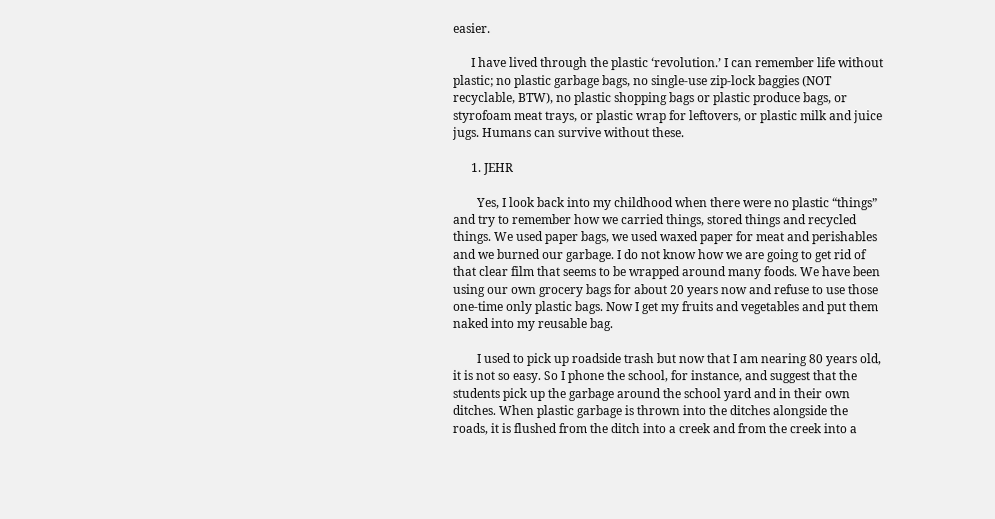easier.

      I have lived through the plastic ‘revolution.’ I can remember life without plastic; no plastic garbage bags, no single-use zip-lock baggies (NOT recyclable, BTW), no plastic shopping bags or plastic produce bags, or styrofoam meat trays, or plastic wrap for leftovers, or plastic milk and juice jugs. Humans can survive without these.

      1. JEHR

        Yes, I look back into my childhood when there were no plastic “things” and try to remember how we carried things, stored things and recycled things. We used paper bags, we used waxed paper for meat and perishables and we burned our garbage. I do not know how we are going to get rid of that clear film that seems to be wrapped around many foods. We have been using our own grocery bags for about 20 years now and refuse to use those one-time only plastic bags. Now I get my fruits and vegetables and put them naked into my reusable bag.

        I used to pick up roadside trash but now that I am nearing 80 years old, it is not so easy. So I phone the school, for instance, and suggest that the students pick up the garbage around the school yard and in their own ditches. When plastic garbage is thrown into the ditches alongside the roads, it is flushed from the ditch into a creek and from the creek into a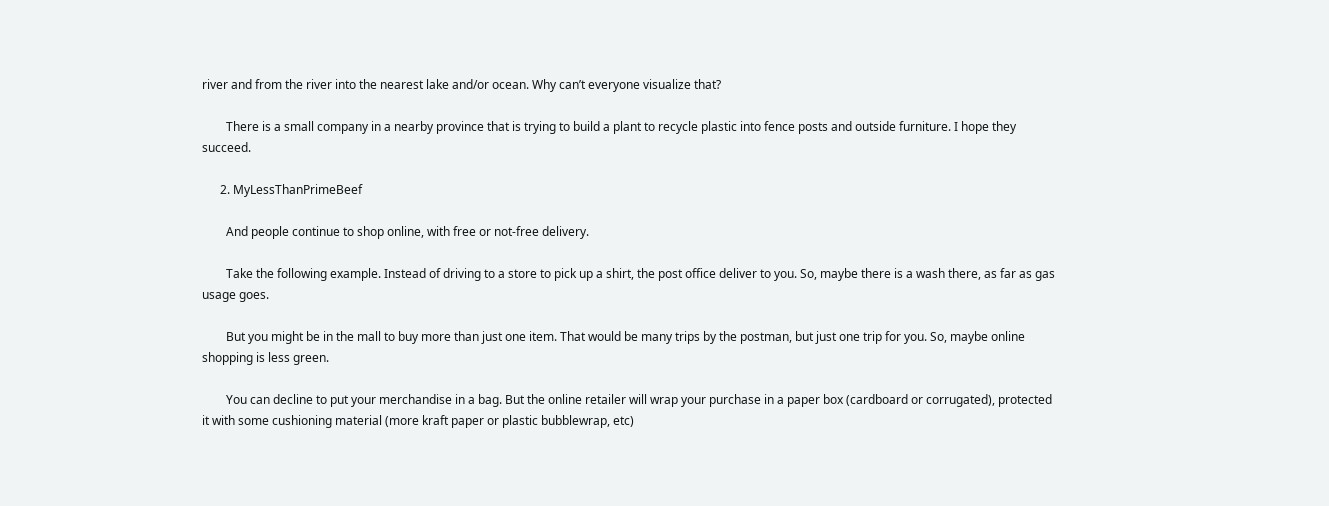river and from the river into the nearest lake and/or ocean. Why can’t everyone visualize that?

        There is a small company in a nearby province that is trying to build a plant to recycle plastic into fence posts and outside furniture. I hope they succeed.

      2. MyLessThanPrimeBeef

        And people continue to shop online, with free or not-free delivery.

        Take the following example. Instead of driving to a store to pick up a shirt, the post office deliver to you. So, maybe there is a wash there, as far as gas usage goes.

        But you might be in the mall to buy more than just one item. That would be many trips by the postman, but just one trip for you. So, maybe online shopping is less green.

        You can decline to put your merchandise in a bag. But the online retailer will wrap your purchase in a paper box (cardboard or corrugated), protected it with some cushioning material (more kraft paper or plastic bubblewrap, etc)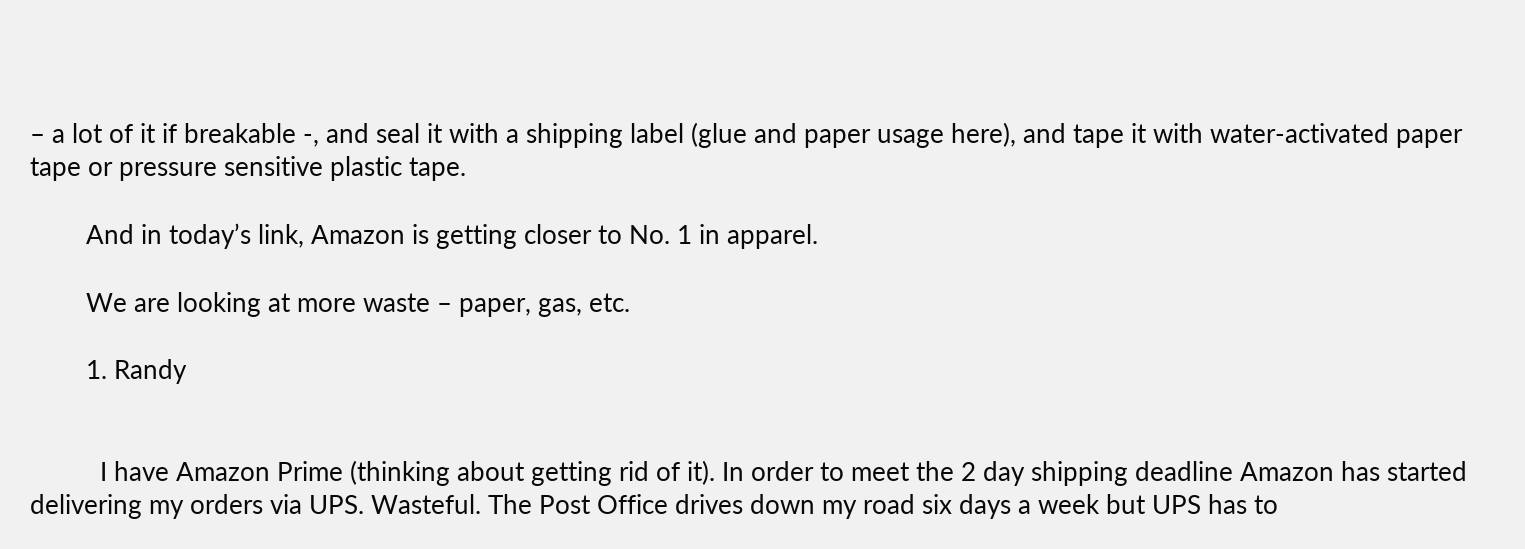– a lot of it if breakable -, and seal it with a shipping label (glue and paper usage here), and tape it with water-activated paper tape or pressure sensitive plastic tape.

        And in today’s link, Amazon is getting closer to No. 1 in apparel.

        We are looking at more waste – paper, gas, etc.

        1. Randy


          I have Amazon Prime (thinking about getting rid of it). In order to meet the 2 day shipping deadline Amazon has started delivering my orders via UPS. Wasteful. The Post Office drives down my road six days a week but UPS has to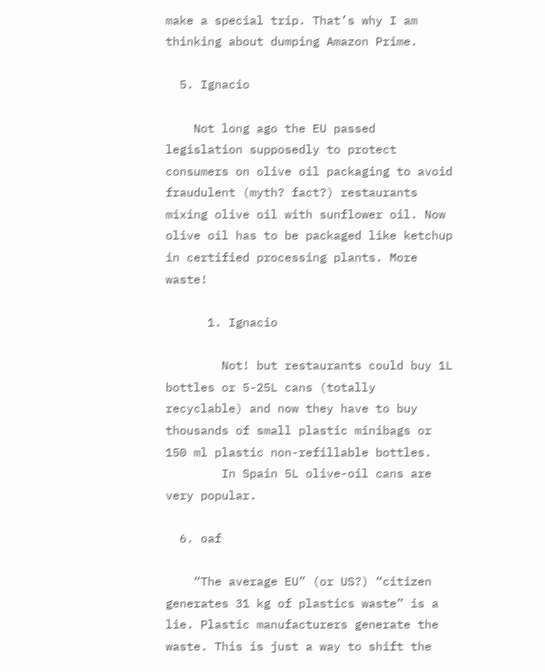make a special trip. That’s why I am thinking about dumping Amazon Prime.

  5. Ignacio

    Not long ago the EU passed legislation supposedly to protect consumers on olive oil packaging to avoid fraudulent (myth? fact?) restaurants mixing olive oil with sunflower oil. Now olive oil has to be packaged like ketchup in certified processing plants. More waste!

      1. Ignacio

        Not! but restaurants could buy 1L bottles or 5-25L cans (totally recyclable) and now they have to buy thousands of small plastic minibags or 150 ml plastic non-refillable bottles.
        In Spain 5L olive-oil cans are very popular.

  6. oaf

    “The average EU” (or US?) “citizen generates 31 kg of plastics waste” is a lie. Plastic manufacturers generate the waste. This is just a way to shift the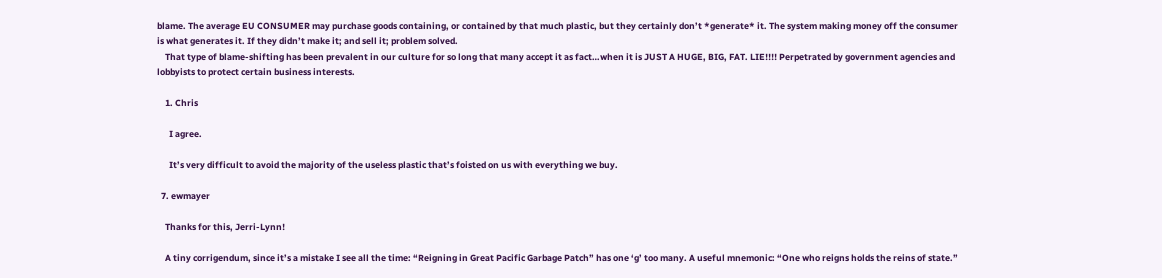blame. The average EU CONSUMER may purchase goods containing, or contained by that much plastic, but they certainly don’t *generate* it. The system making money off the consumer is what generates it. If they didn’t make it; and sell it; problem solved.
    That type of blame-shifting has been prevalent in our culture for so long that many accept it as fact…when it is JUST A HUGE, BIG, FAT. LIE!!!! Perpetrated by government agencies and lobbyists to protect certain business interests.

    1. Chris

      I agree.

      It’s very difficult to avoid the majority of the useless plastic that’s foisted on us with everything we buy.

  7. ewmayer

    Thanks for this, Jerri-Lynn!

    A tiny corrigendum, since it’s a mistake I see all the time: “Reigning in Great Pacific Garbage Patch” has one ‘g’ too many. A useful mnemonic: “One who reigns holds the reins of state.”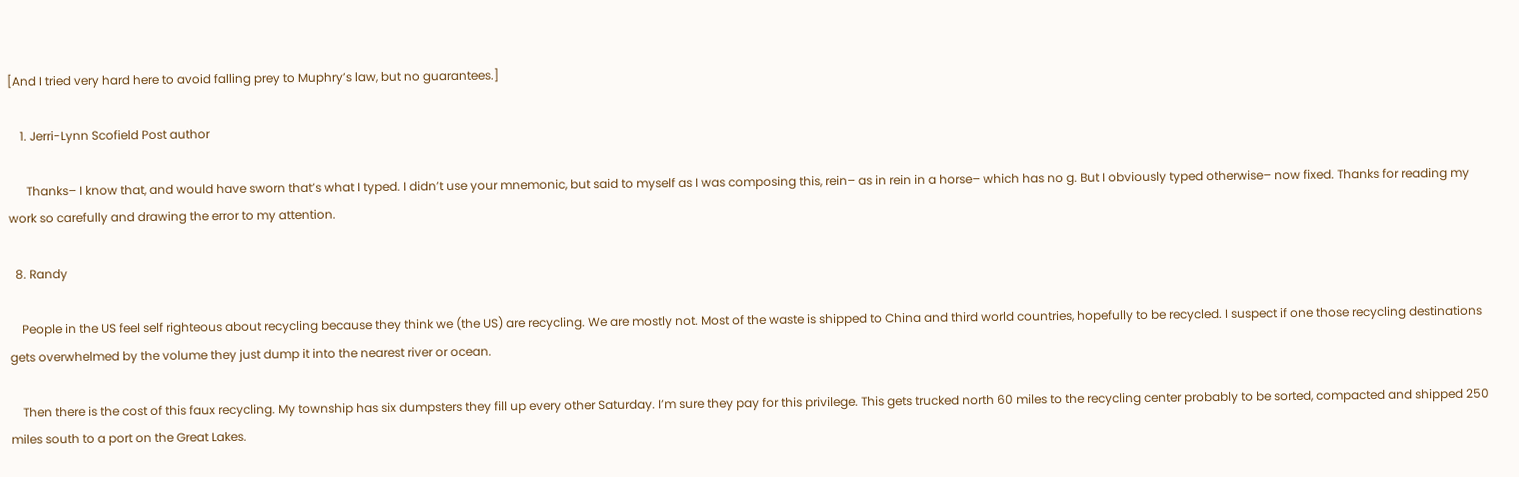[And I tried very hard here to avoid falling prey to Muphry’s law, but no guarantees.]

    1. Jerri-Lynn Scofield Post author

      Thanks– I know that, and would have sworn that’s what I typed. I didn’t use your mnemonic, but said to myself as I was composing this, rein– as in rein in a horse– which has no g. But I obviously typed otherwise– now fixed. Thanks for reading my work so carefully and drawing the error to my attention.

  8. Randy

    People in the US feel self righteous about recycling because they think we (the US) are recycling. We are mostly not. Most of the waste is shipped to China and third world countries, hopefully to be recycled. I suspect if one those recycling destinations gets overwhelmed by the volume they just dump it into the nearest river or ocean.

    Then there is the cost of this faux recycling. My township has six dumpsters they fill up every other Saturday. I’m sure they pay for this privilege. This gets trucked north 60 miles to the recycling center probably to be sorted, compacted and shipped 250 miles south to a port on the Great Lakes.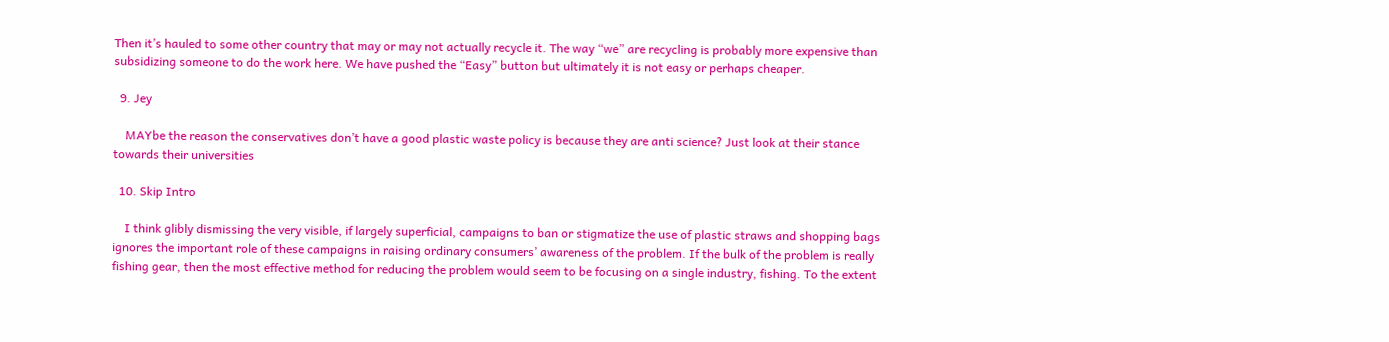Then it’s hauled to some other country that may or may not actually recycle it. The way “we” are recycling is probably more expensive than subsidizing someone to do the work here. We have pushed the “Easy” button but ultimately it is not easy or perhaps cheaper.

  9. Jey

    MAYbe the reason the conservatives don’t have a good plastic waste policy is because they are anti science? Just look at their stance towards their universities

  10. Skip Intro

    I think glibly dismissing the very visible, if largely superficial, campaigns to ban or stigmatize the use of plastic straws and shopping bags ignores the important role of these campaigns in raising ordinary consumers’ awareness of the problem. If the bulk of the problem is really fishing gear, then the most effective method for reducing the problem would seem to be focusing on a single industry, fishing. To the extent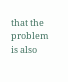that the problem is also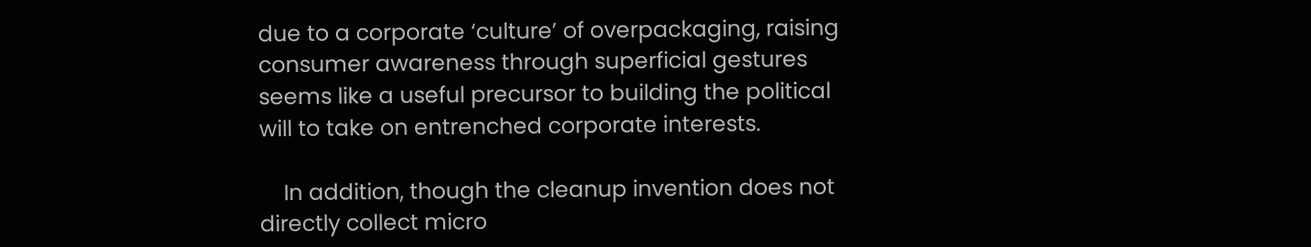due to a corporate ‘culture’ of overpackaging, raising consumer awareness through superficial gestures seems like a useful precursor to building the political will to take on entrenched corporate interests.

    In addition, though the cleanup invention does not directly collect micro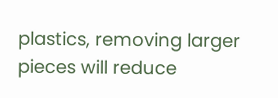plastics, removing larger pieces will reduce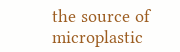the source of microplastic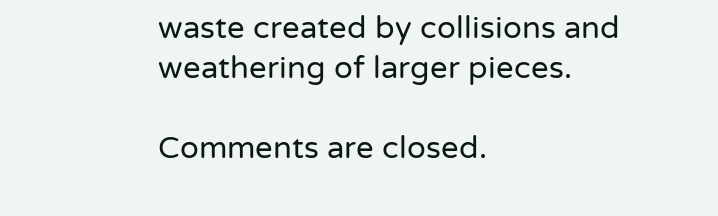waste created by collisions and weathering of larger pieces.

Comments are closed.